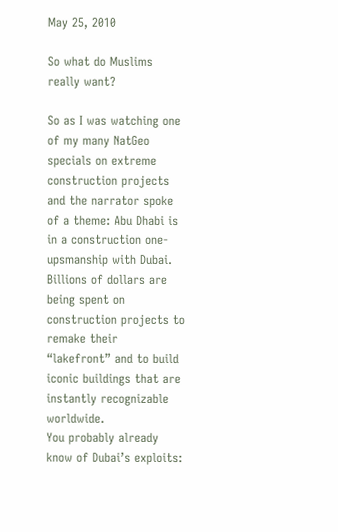May 25, 2010

So what do Muslims really want?

So as I was watching one of my many NatGeo specials on extreme construction projects and the narrator spoke of a theme: Abu Dhabi is in a construction one-upsmanship with Dubai. Billions of dollars are being spent on construction projects to remake their “lakefront” and to build iconic buildings that are instantly recognizable worldwide.
You probably already know of Dubai’s exploits: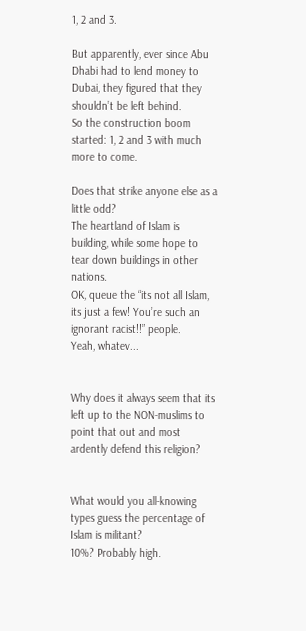1, 2 and 3.

But apparently, ever since Abu Dhabi had to lend money to Dubai, they figured that they shouldn’t be left behind.
So the construction boom started: 1, 2 and 3 with much more to come.

Does that strike anyone else as a little odd?
The heartland of Islam is building, while some hope to tear down buildings in other nations.
OK, queue the “its not all Islam, its just a few! You’re such an ignorant racist!!” people.
Yeah, whatev...


Why does it always seem that its left up to the NON-muslims to point that out and most ardently defend this religion?


What would you all-knowing types guess the percentage of Islam is militant?
10%? Probably high.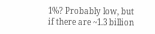1%? Probably low, but if there are ~1.3 billion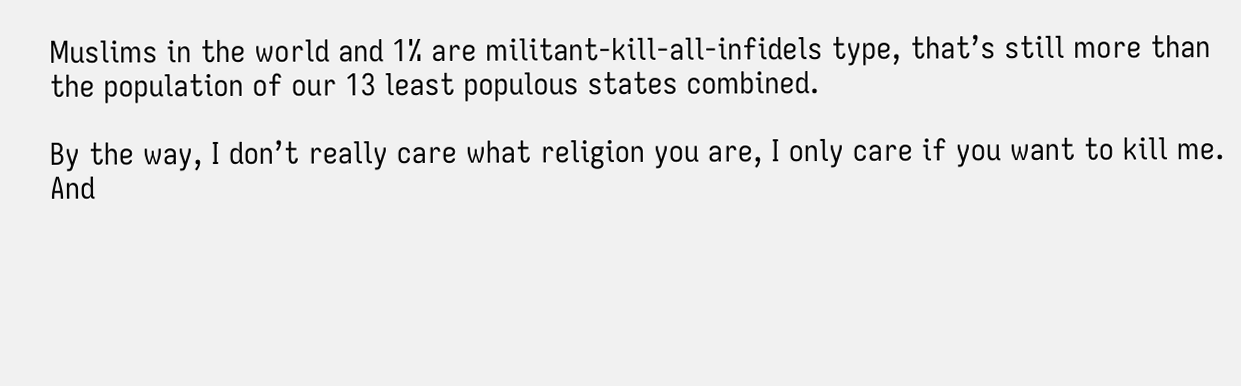Muslims in the world and 1% are militant-kill-all-infidels type, that’s still more than the population of our 13 least populous states combined.

By the way, I don’t really care what religion you are, I only care if you want to kill me.
And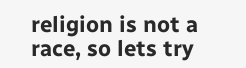religion is not a race, so lets try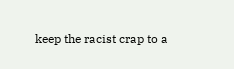keep the racist crap to a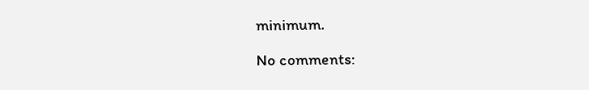minimum.

No comments: